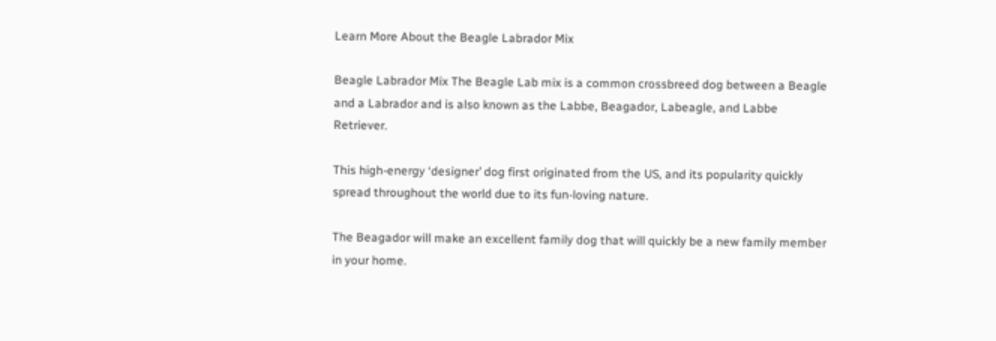Learn More About the Beagle Labrador Mix

Beagle Labrador Mix The Beagle Lab mix is a common crossbreed dog between a Beagle and a Labrador and is also known as the Labbe, Beagador, Labeagle, and Labbe Retriever.

This high-energy ‘designer’ dog first originated from the US, and its popularity quickly spread throughout the world due to its fun-loving nature.

The Beagador will make an excellent family dog that will quickly be a new family member in your home.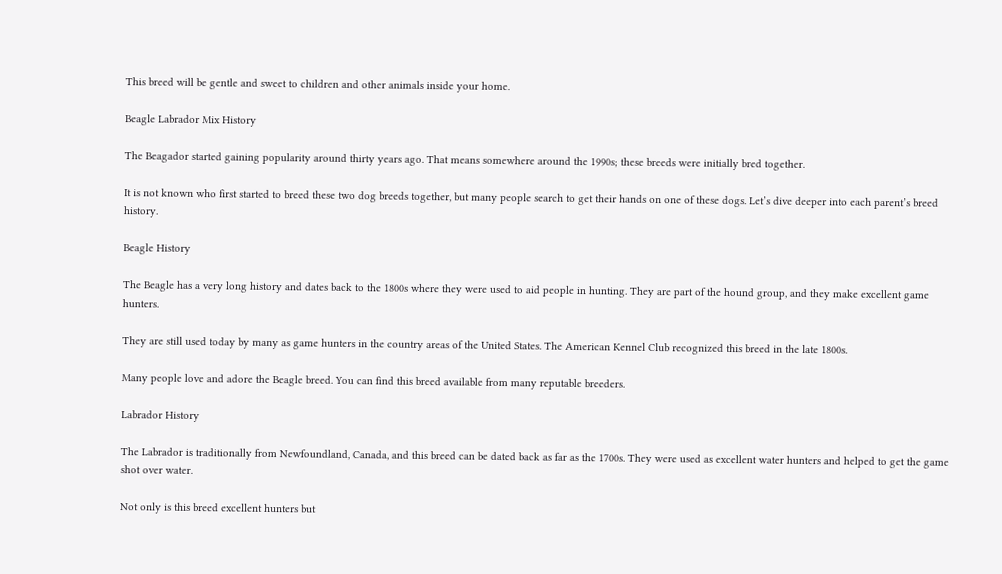This breed will be gentle and sweet to children and other animals inside your home.

Beagle Labrador Mix History

The Beagador started gaining popularity around thirty years ago. That means somewhere around the 1990s; these breeds were initially bred together.

It is not known who first started to breed these two dog breeds together, but many people search to get their hands on one of these dogs. Let’s dive deeper into each parent’s breed history.

Beagle History

The Beagle has a very long history and dates back to the 1800s where they were used to aid people in hunting. They are part of the hound group, and they make excellent game hunters.

They are still used today by many as game hunters in the country areas of the United States. The American Kennel Club recognized this breed in the late 1800s.

Many people love and adore the Beagle breed. You can find this breed available from many reputable breeders.

Labrador History

The Labrador is traditionally from Newfoundland, Canada, and this breed can be dated back as far as the 1700s. They were used as excellent water hunters and helped to get the game shot over water.

Not only is this breed excellent hunters but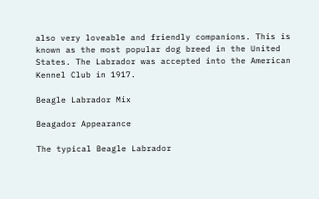also very loveable and friendly companions. This is known as the most popular dog breed in the United States. The Labrador was accepted into the American Kennel Club in 1917.

Beagle Labrador Mix

Beagador Appearance

The typical Beagle Labrador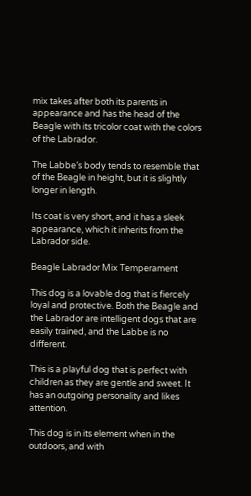mix takes after both its parents in appearance and has the head of the Beagle with its tricolor coat with the colors of the Labrador.

The Labbe’s body tends to resemble that of the Beagle in height, but it is slightly longer in length.

Its coat is very short, and it has a sleek appearance, which it inherits from the Labrador side.

Beagle Labrador Mix Temperament

This dog is a lovable dog that is fiercely loyal and protective. Both the Beagle and the Labrador are intelligent dogs that are easily trained, and the Labbe is no different.

This is a playful dog that is perfect with children as they are gentle and sweet. It has an outgoing personality and likes attention.

This dog is in its element when in the outdoors, and with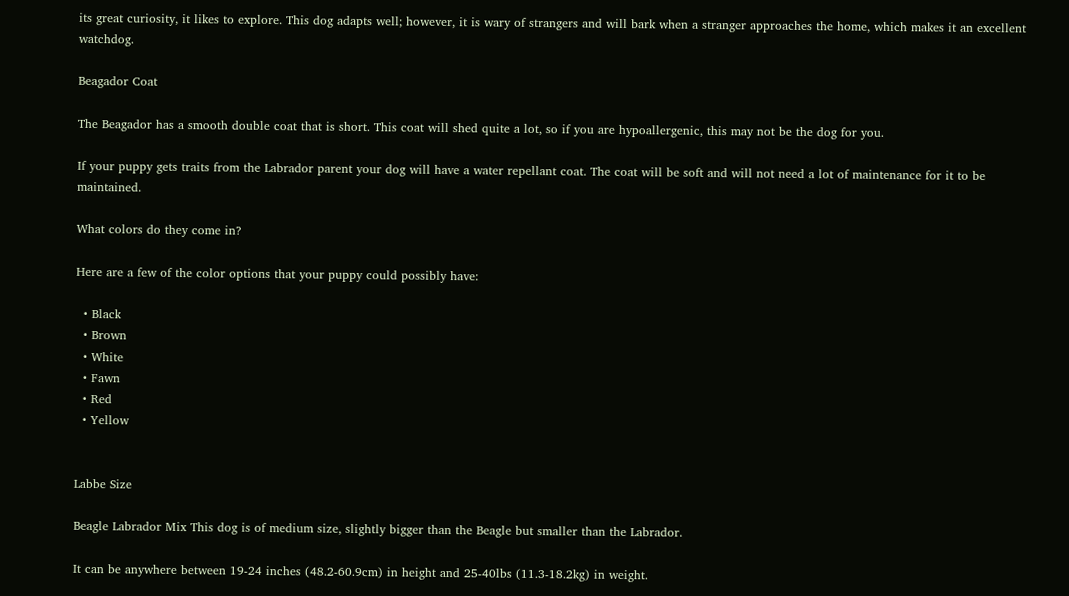its great curiosity, it likes to explore. This dog adapts well; however, it is wary of strangers and will bark when a stranger approaches the home, which makes it an excellent watchdog.

Beagador Coat

The Beagador has a smooth double coat that is short. This coat will shed quite a lot, so if you are hypoallergenic, this may not be the dog for you.

If your puppy gets traits from the Labrador parent your dog will have a water repellant coat. The coat will be soft and will not need a lot of maintenance for it to be maintained.

What colors do they come in?

Here are a few of the color options that your puppy could possibly have:

  • Black
  • Brown
  • White
  • Fawn
  • Red
  • Yellow


Labbe Size

Beagle Labrador Mix This dog is of medium size, slightly bigger than the Beagle but smaller than the Labrador.

It can be anywhere between 19-24 inches (48.2-60.9cm) in height and 25-40lbs (11.3-18.2kg) in weight.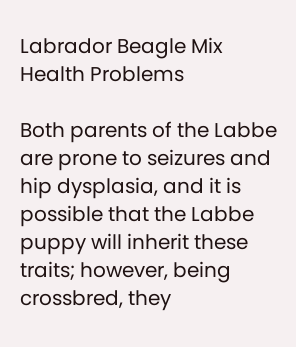Labrador Beagle Mix Health Problems

Both parents of the Labbe are prone to seizures and hip dysplasia, and it is possible that the Labbe puppy will inherit these traits; however, being crossbred, they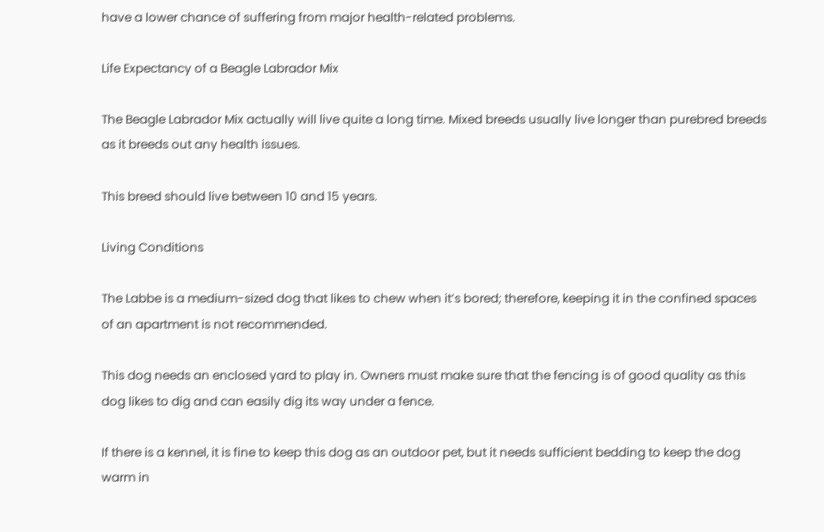have a lower chance of suffering from major health-related problems.

Life Expectancy of a Beagle Labrador Mix

The Beagle Labrador Mix actually will live quite a long time. Mixed breeds usually live longer than purebred breeds as it breeds out any health issues.

This breed should live between 10 and 15 years.

Living Conditions

The Labbe is a medium-sized dog that likes to chew when it’s bored; therefore, keeping it in the confined spaces of an apartment is not recommended.

This dog needs an enclosed yard to play in. Owners must make sure that the fencing is of good quality as this dog likes to dig and can easily dig its way under a fence.

If there is a kennel, it is fine to keep this dog as an outdoor pet, but it needs sufficient bedding to keep the dog warm in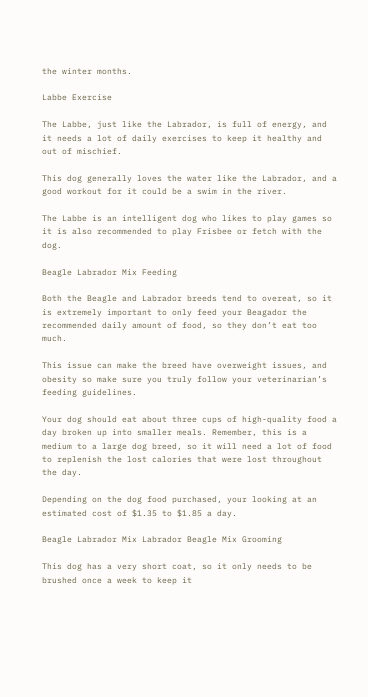the winter months.

Labbe Exercise

The Labbe, just like the Labrador, is full of energy, and it needs a lot of daily exercises to keep it healthy and out of mischief.

This dog generally loves the water like the Labrador, and a good workout for it could be a swim in the river.

The Labbe is an intelligent dog who likes to play games so it is also recommended to play Frisbee or fetch with the dog.

Beagle Labrador Mix Feeding

Both the Beagle and Labrador breeds tend to overeat, so it is extremely important to only feed your Beagador the recommended daily amount of food, so they don’t eat too much.

This issue can make the breed have overweight issues, and obesity so make sure you truly follow your veterinarian’s feeding guidelines.

Your dog should eat about three cups of high-quality food a day broken up into smaller meals. Remember, this is a medium to a large dog breed, so it will need a lot of food to replenish the lost calories that were lost throughout the day.

Depending on the dog food purchased, your looking at an estimated cost of $1.35 to $1.85 a day.

Beagle Labrador Mix Labrador Beagle Mix Grooming

This dog has a very short coat, so it only needs to be brushed once a week to keep it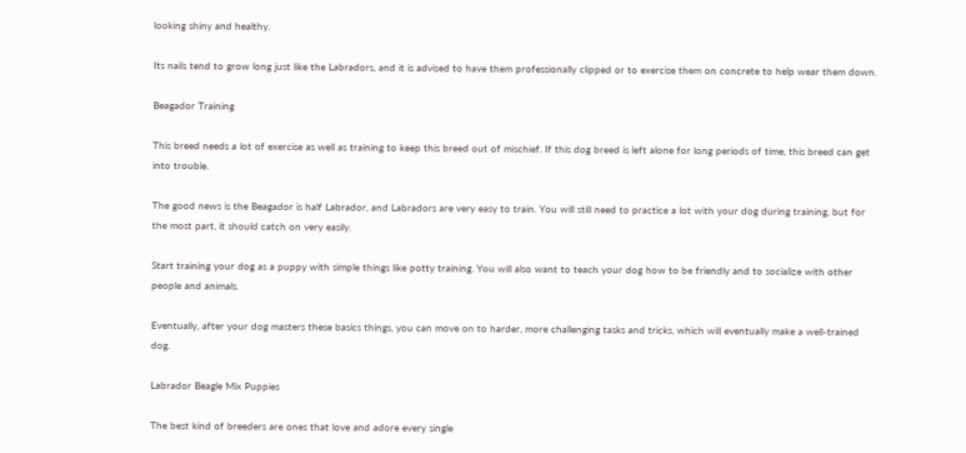looking shiny and healthy.

Its nails tend to grow long just like the Labradors, and it is advised to have them professionally clipped or to exercise them on concrete to help wear them down.

Beagador Training

This breed needs a lot of exercise as well as training to keep this breed out of mischief. If this dog breed is left alone for long periods of time, this breed can get into trouble.

The good news is the Beagador is half Labrador, and Labradors are very easy to train. You will still need to practice a lot with your dog during training, but for the most part, it should catch on very easily.

Start training your dog as a puppy with simple things like potty training. You will also want to teach your dog how to be friendly and to socialize with other people and animals.

Eventually, after your dog masters these basics things, you can move on to harder, more challenging tasks and tricks, which will eventually make a well-trained dog.

Labrador Beagle Mix Puppies

The best kind of breeders are ones that love and adore every single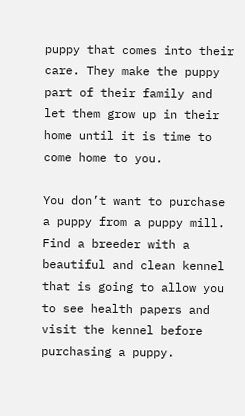puppy that comes into their care. They make the puppy part of their family and let them grow up in their home until it is time to come home to you.

You don’t want to purchase a puppy from a puppy mill. Find a breeder with a beautiful and clean kennel that is going to allow you to see health papers and visit the kennel before purchasing a puppy.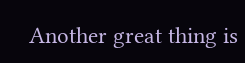Another great thing is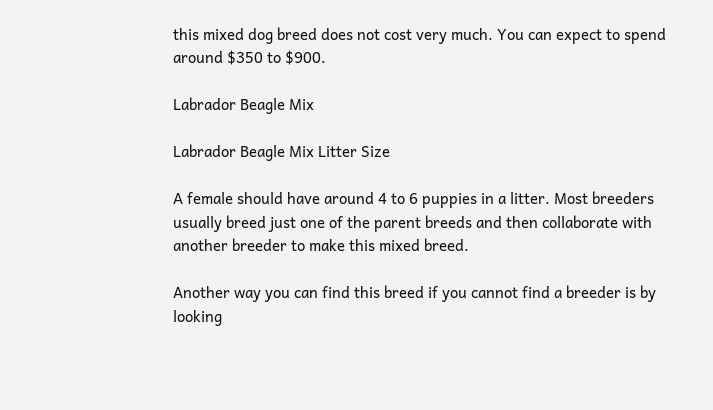this mixed dog breed does not cost very much. You can expect to spend around $350 to $900.

Labrador Beagle Mix

Labrador Beagle Mix Litter Size

A female should have around 4 to 6 puppies in a litter. Most breeders usually breed just one of the parent breeds and then collaborate with another breeder to make this mixed breed.

Another way you can find this breed if you cannot find a breeder is by looking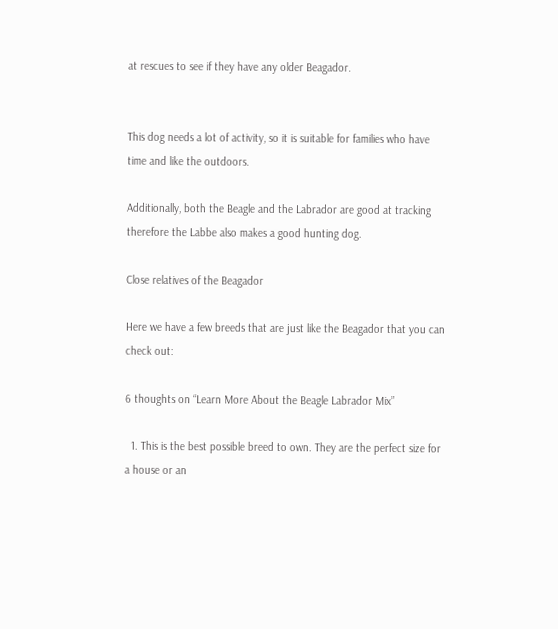at rescues to see if they have any older Beagador.


This dog needs a lot of activity, so it is suitable for families who have time and like the outdoors.

Additionally, both the Beagle and the Labrador are good at tracking therefore the Labbe also makes a good hunting dog.

Close relatives of the Beagador

Here we have a few breeds that are just like the Beagador that you can check out:

6 thoughts on “Learn More About the Beagle Labrador Mix”

  1. This is the best possible breed to own. They are the perfect size for a house or an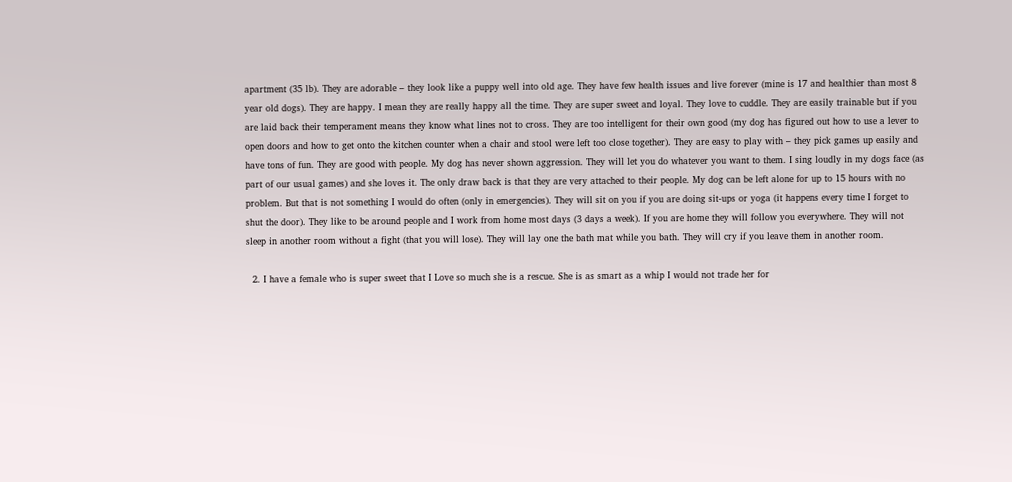apartment (35 lb). They are adorable – they look like a puppy well into old age. They have few health issues and live forever (mine is 17 and healthier than most 8 year old dogs). They are happy. I mean they are really happy all the time. They are super sweet and loyal. They love to cuddle. They are easily trainable but if you are laid back their temperament means they know what lines not to cross. They are too intelligent for their own good (my dog has figured out how to use a lever to open doors and how to get onto the kitchen counter when a chair and stool were left too close together). They are easy to play with – they pick games up easily and have tons of fun. They are good with people. My dog has never shown aggression. They will let you do whatever you want to them. I sing loudly in my dogs face (as part of our usual games) and she loves it. The only draw back is that they are very attached to their people. My dog can be left alone for up to 15 hours with no problem. But that is not something I would do often (only in emergencies). They will sit on you if you are doing sit-ups or yoga (it happens every time I forget to shut the door). They like to be around people and I work from home most days (3 days a week). If you are home they will follow you everywhere. They will not sleep in another room without a fight (that you will lose). They will lay one the bath mat while you bath. They will cry if you leave them in another room.

  2. I have a female who is super sweet that I Love so much she is a rescue. She is as smart as a whip I would not trade her for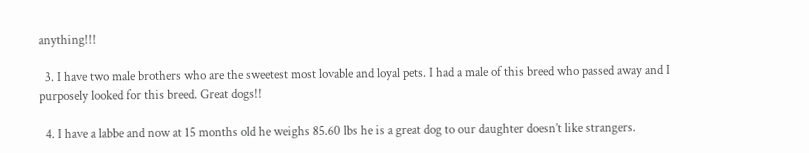anything!!!

  3. I have two male brothers who are the sweetest most lovable and loyal pets. I had a male of this breed who passed away and I purposely looked for this breed. Great dogs!!

  4. I have a labbe and now at 15 months old he weighs 85.60 lbs he is a great dog to our daughter doesn’t like strangers.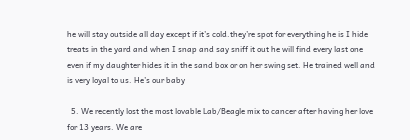he will stay outside all day except if it’s cold.they’re spot for everything he is I hide treats in the yard and when I snap and say sniff it out he will find every last one even if my daughter hides it in the sand box or on her swing set. He trained well and is very loyal to us. He’s our baby

  5. We recently lost the most lovable Lab/Beagle mix to cancer after having her love for 13 years. We are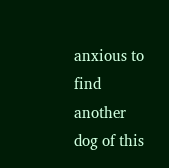anxious to find another dog of this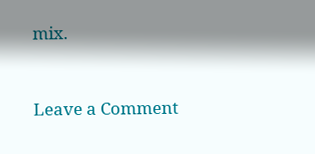mix.


Leave a Comment